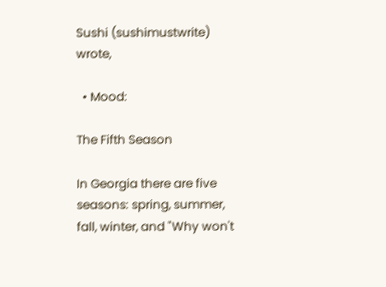Sushi (sushimustwrite) wrote,

  • Mood:

The Fifth Season

In Georgia there are five seasons: spring, summer, fall, winter, and "Why won't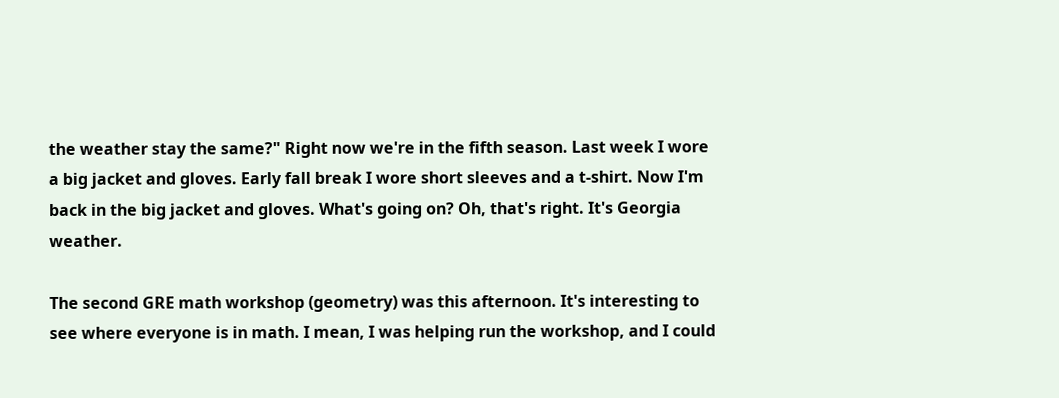the weather stay the same?" Right now we're in the fifth season. Last week I wore a big jacket and gloves. Early fall break I wore short sleeves and a t-shirt. Now I'm back in the big jacket and gloves. What's going on? Oh, that's right. It's Georgia weather.

The second GRE math workshop (geometry) was this afternoon. It's interesting to see where everyone is in math. I mean, I was helping run the workshop, and I could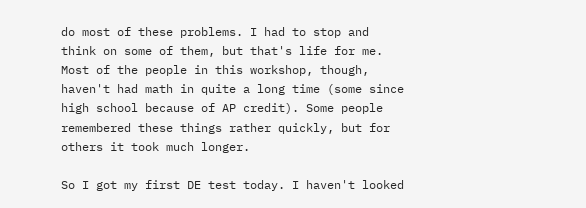do most of these problems. I had to stop and think on some of them, but that's life for me. Most of the people in this workshop, though, haven't had math in quite a long time (some since high school because of AP credit). Some people remembered these things rather quickly, but for others it took much longer.

So I got my first DE test today. I haven't looked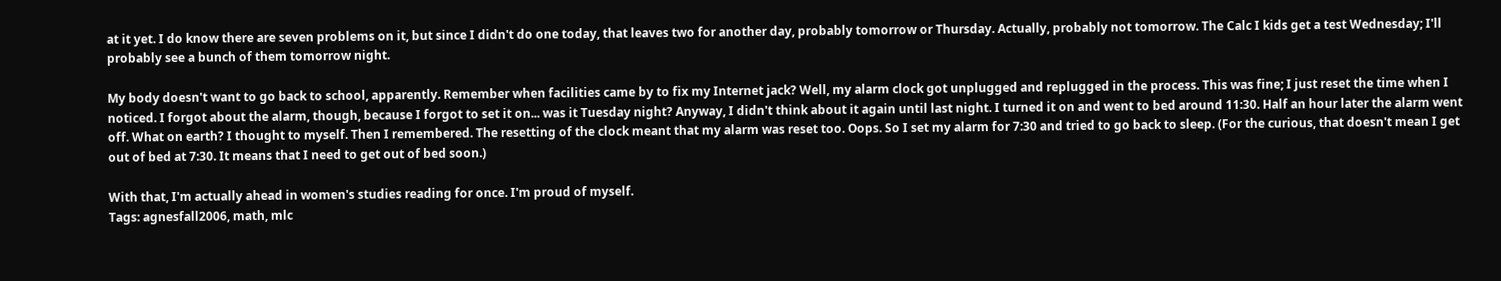at it yet. I do know there are seven problems on it, but since I didn't do one today, that leaves two for another day, probably tomorrow or Thursday. Actually, probably not tomorrow. The Calc I kids get a test Wednesday; I'll probably see a bunch of them tomorrow night.

My body doesn't want to go back to school, apparently. Remember when facilities came by to fix my Internet jack? Well, my alarm clock got unplugged and replugged in the process. This was fine; I just reset the time when I noticed. I forgot about the alarm, though, because I forgot to set it on... was it Tuesday night? Anyway, I didn't think about it again until last night. I turned it on and went to bed around 11:30. Half an hour later the alarm went off. What on earth? I thought to myself. Then I remembered. The resetting of the clock meant that my alarm was reset too. Oops. So I set my alarm for 7:30 and tried to go back to sleep. (For the curious, that doesn't mean I get out of bed at 7:30. It means that I need to get out of bed soon.)

With that, I'm actually ahead in women's studies reading for once. I'm proud of myself.
Tags: agnesfall2006, math, mlc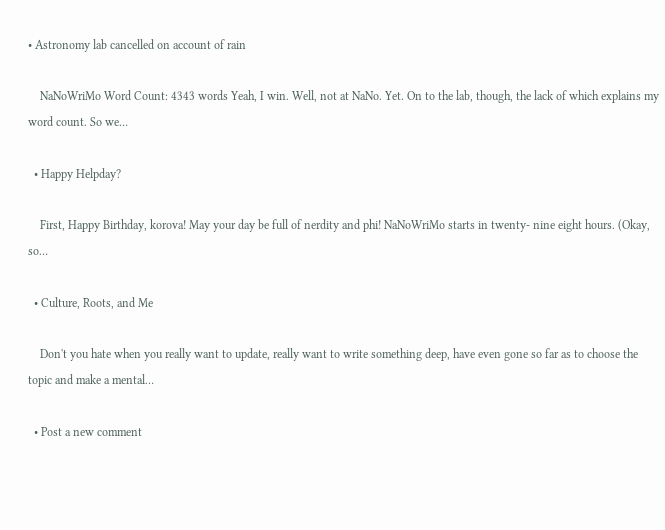• Astronomy lab cancelled on account of rain

    NaNoWriMo Word Count: 4343 words Yeah, I win. Well, not at NaNo. Yet. On to the lab, though, the lack of which explains my word count. So we…

  • Happy Helpday?

    First, Happy Birthday, korova! May your day be full of nerdity and phi! NaNoWriMo starts in twenty- nine eight hours. (Okay, so…

  • Culture, Roots, and Me

    Don't you hate when you really want to update, really want to write something deep, have even gone so far as to choose the topic and make a mental…

  • Post a new comment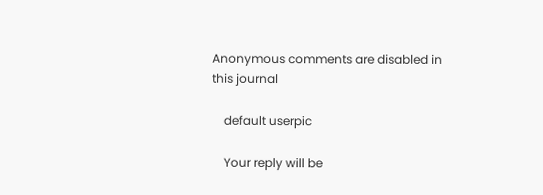Anonymous comments are disabled in this journal

    default userpic

    Your reply will be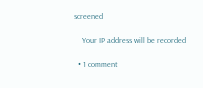screened

    Your IP address will be recorded

  • 1 comment